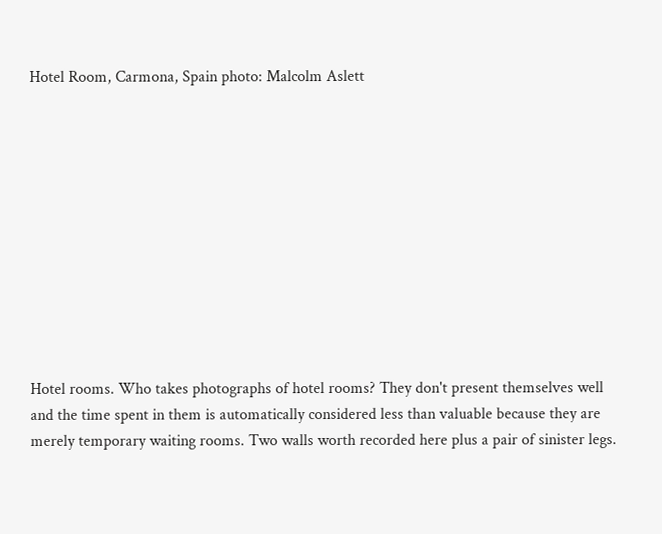Hotel Room, Carmona, Spain photo: Malcolm Aslett











Hotel rooms. Who takes photographs of hotel rooms? They don't present themselves well
and the time spent in them is automatically considered less than valuable because they are
merely temporary waiting rooms. Two walls worth recorded here plus a pair of sinister legs.